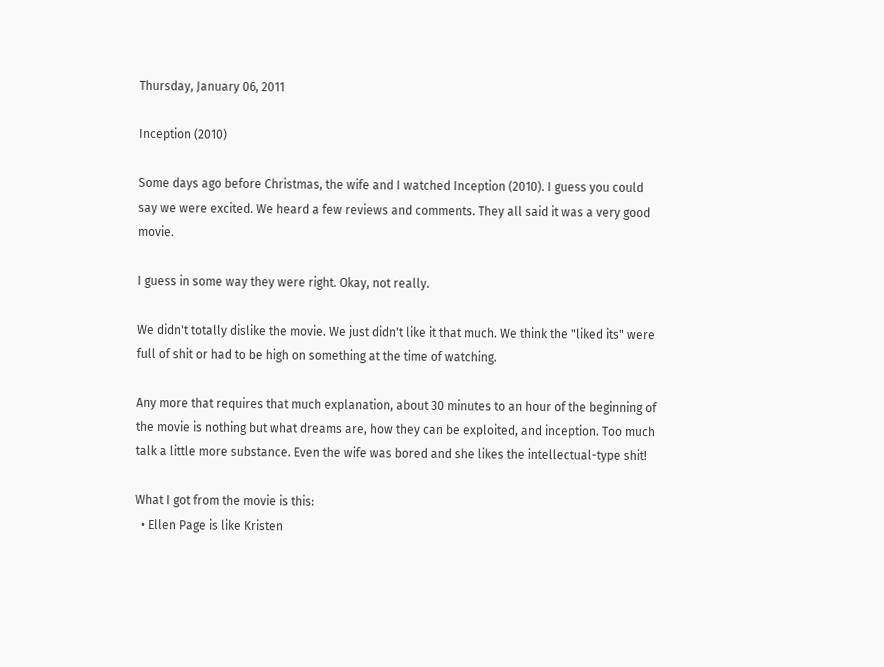Thursday, January 06, 2011

Inception (2010)

Some days ago before Christmas, the wife and I watched Inception (2010). I guess you could say we were excited. We heard a few reviews and comments. They all said it was a very good movie.

I guess in some way they were right. Okay, not really.

We didn't totally dislike the movie. We just didn't like it that much. We think the "liked its" were full of shit or had to be high on something at the time of watching.

Any more that requires that much explanation, about 30 minutes to an hour of the beginning of the movie is nothing but what dreams are, how they can be exploited, and inception. Too much talk a little more substance. Even the wife was bored and she likes the intellectual-type shit!

What I got from the movie is this:
  • Ellen Page is like Kristen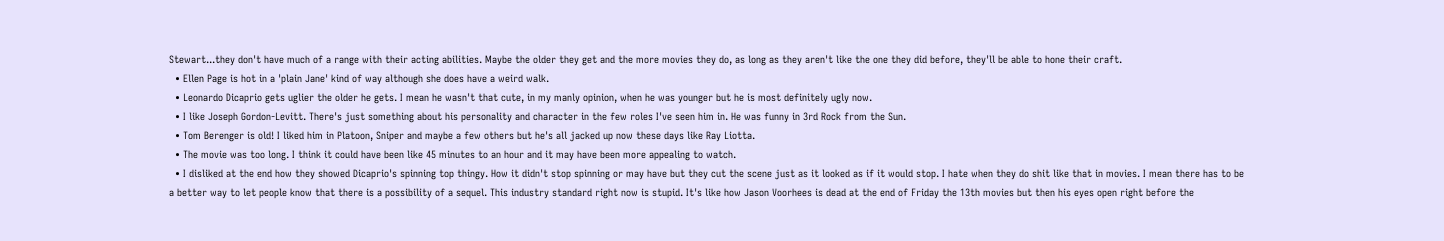Stewart...they don't have much of a range with their acting abilities. Maybe the older they get and the more movies they do, as long as they aren't like the one they did before, they'll be able to hone their craft.
  • Ellen Page is hot in a 'plain Jane' kind of way although she does have a weird walk.
  • Leonardo Dicaprio gets uglier the older he gets. I mean he wasn't that cute, in my manly opinion, when he was younger but he is most definitely ugly now.
  • I like Joseph Gordon-Levitt. There's just something about his personality and character in the few roles I've seen him in. He was funny in 3rd Rock from the Sun.
  • Tom Berenger is old! I liked him in Platoon, Sniper and maybe a few others but he's all jacked up now these days like Ray Liotta.
  • The movie was too long. I think it could have been like 45 minutes to an hour and it may have been more appealing to watch.
  • I disliked at the end how they showed Dicaprio's spinning top thingy. How it didn't stop spinning or may have but they cut the scene just as it looked as if it would stop. I hate when they do shit like that in movies. I mean there has to be a better way to let people know that there is a possibility of a sequel. This industry standard right now is stupid. It's like how Jason Voorhees is dead at the end of Friday the 13th movies but then his eyes open right before the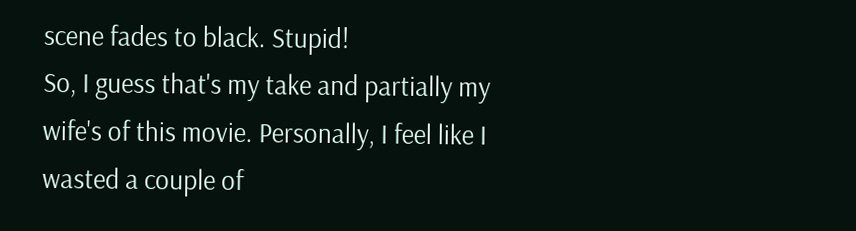scene fades to black. Stupid!
So, I guess that's my take and partially my wife's of this movie. Personally, I feel like I wasted a couple of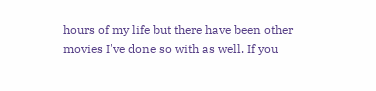hours of my life but there have been other movies I've done so with as well. If you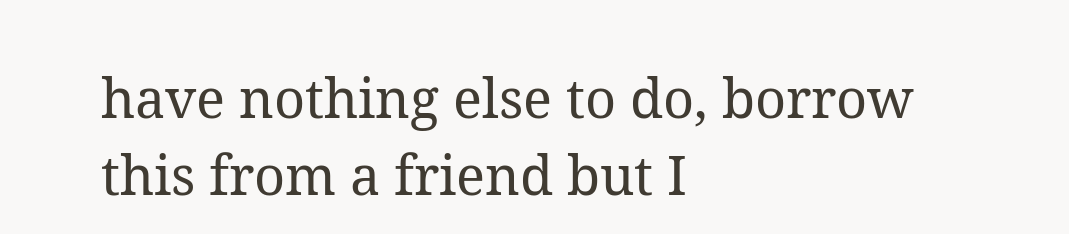have nothing else to do, borrow this from a friend but I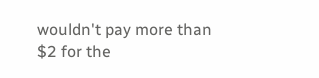wouldn't pay more than $2 for the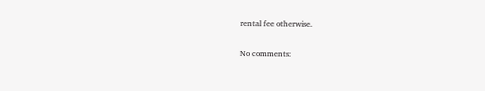rental fee otherwise.

No comments: